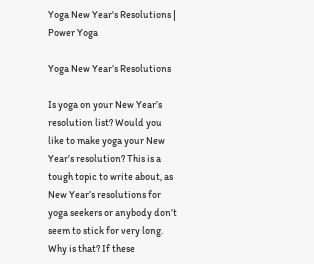Yoga New Year's Resolutions | Power Yoga

Yoga New Year’s Resolutions

Is yoga on your New Year’s resolution list? Would you like to make yoga your New Year’s resolution? This is a tough topic to write about, as New Year’s resolutions for yoga seekers or anybody don’t seem to stick for very long. Why is that? If these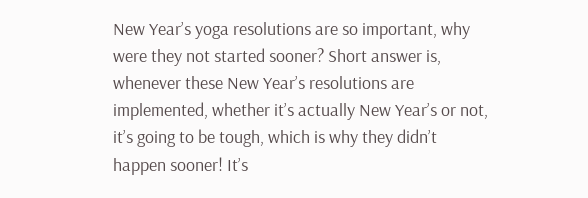New Year’s yoga resolutions are so important, why were they not started sooner? Short answer is, whenever these New Year’s resolutions are implemented, whether it’s actually New Year’s or not, it’s going to be tough, which is why they didn’t happen sooner! It’s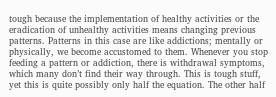tough because the implementation of healthy activities or the eradication of unhealthy activities means changing previous patterns. Patterns in this case are like addictions; mentally or physically, we become accustomed to them. Whenever you stop feeding a pattern or addiction, there is withdrawal symptoms, which many don’t find their way through. This is tough stuff, yet this is quite possibly only half the equation. The other half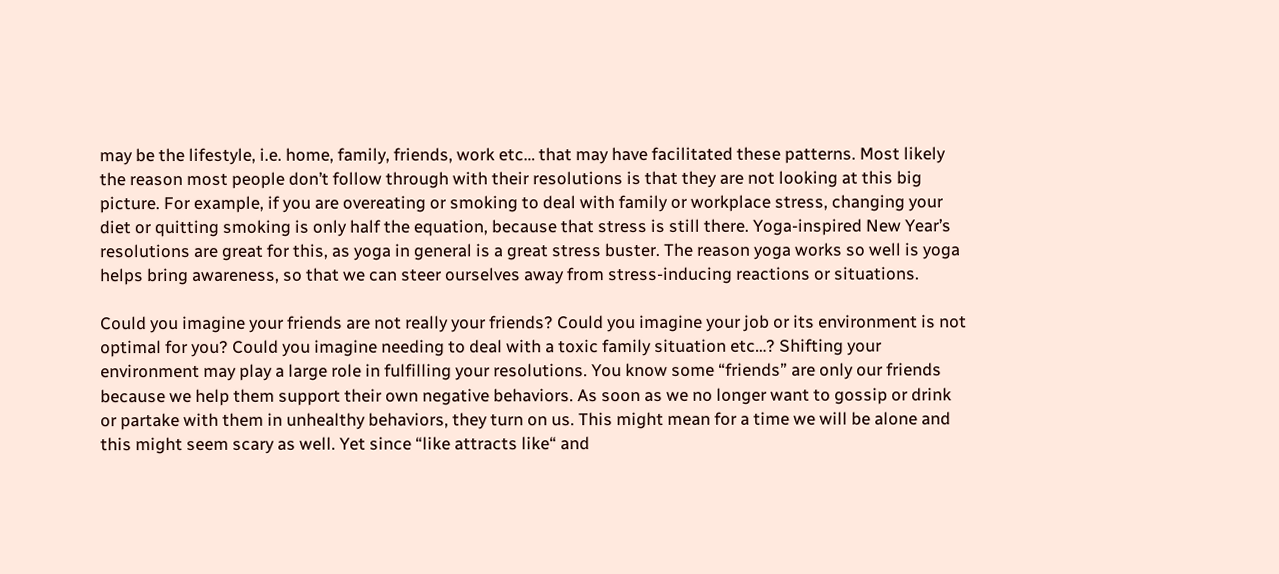may be the lifestyle, i.e. home, family, friends, work etc… that may have facilitated these patterns. Most likely the reason most people don’t follow through with their resolutions is that they are not looking at this big picture. For example, if you are overeating or smoking to deal with family or workplace stress, changing your diet or quitting smoking is only half the equation, because that stress is still there. Yoga-inspired New Year’s resolutions are great for this, as yoga in general is a great stress buster. The reason yoga works so well is yoga helps bring awareness, so that we can steer ourselves away from stress-inducing reactions or situations.

Could you imagine your friends are not really your friends? Could you imagine your job or its environment is not optimal for you? Could you imagine needing to deal with a toxic family situation etc…? Shifting your environment may play a large role in fulfilling your resolutions. You know some “friends” are only our friends because we help them support their own negative behaviors. As soon as we no longer want to gossip or drink or partake with them in unhealthy behaviors, they turn on us. This might mean for a time we will be alone and this might seem scary as well. Yet since “like attracts like“ and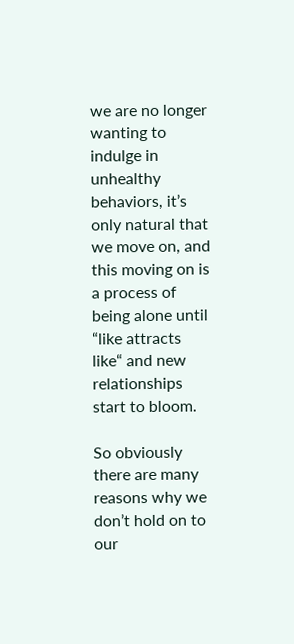we are no longer wanting to indulge in unhealthy behaviors, it’s only natural that we move on, and this moving on is a process of being alone until “like attracts like“ and new relationships start to bloom.

So obviously there are many reasons why we don’t hold on to our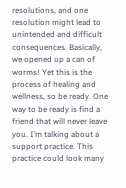resolutions, and one resolution might lead to unintended and difficult consequences. Basically, we opened up a can of worms! Yet this is the process of healing and wellness, so be ready. One way to be ready is find a friend that will never leave you. I’m talking about a support practice. This practice could look many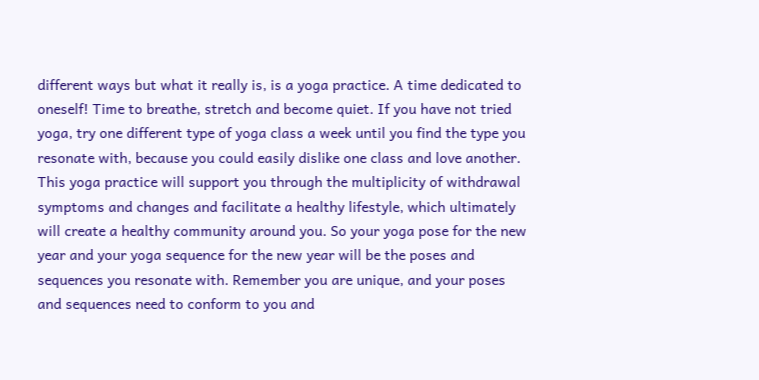different ways but what it really is, is a yoga practice. A time dedicated to oneself! Time to breathe, stretch and become quiet. If you have not tried yoga, try one different type of yoga class a week until you find the type you resonate with, because you could easily dislike one class and love another. This yoga practice will support you through the multiplicity of withdrawal symptoms and changes and facilitate a healthy lifestyle, which ultimately will create a healthy community around you. So your yoga pose for the new year and your yoga sequence for the new year will be the poses and sequences you resonate with. Remember you are unique, and your poses and sequences need to conform to you and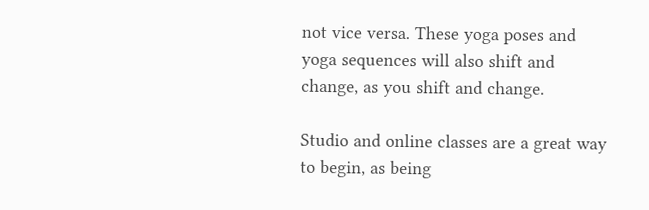not vice versa. These yoga poses and yoga sequences will also shift and change, as you shift and change.

Studio and online classes are a great way to begin, as being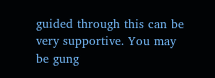guided through this can be very supportive. You may be gung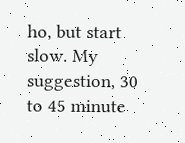ho, but start slow. My suggestion, 30 to 45 minute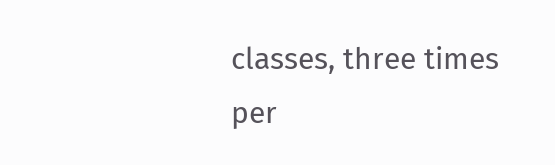classes, three times per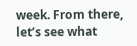week. From there, let’s see what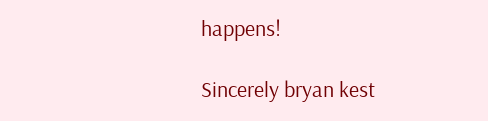happens!

Sincerely bryan kest